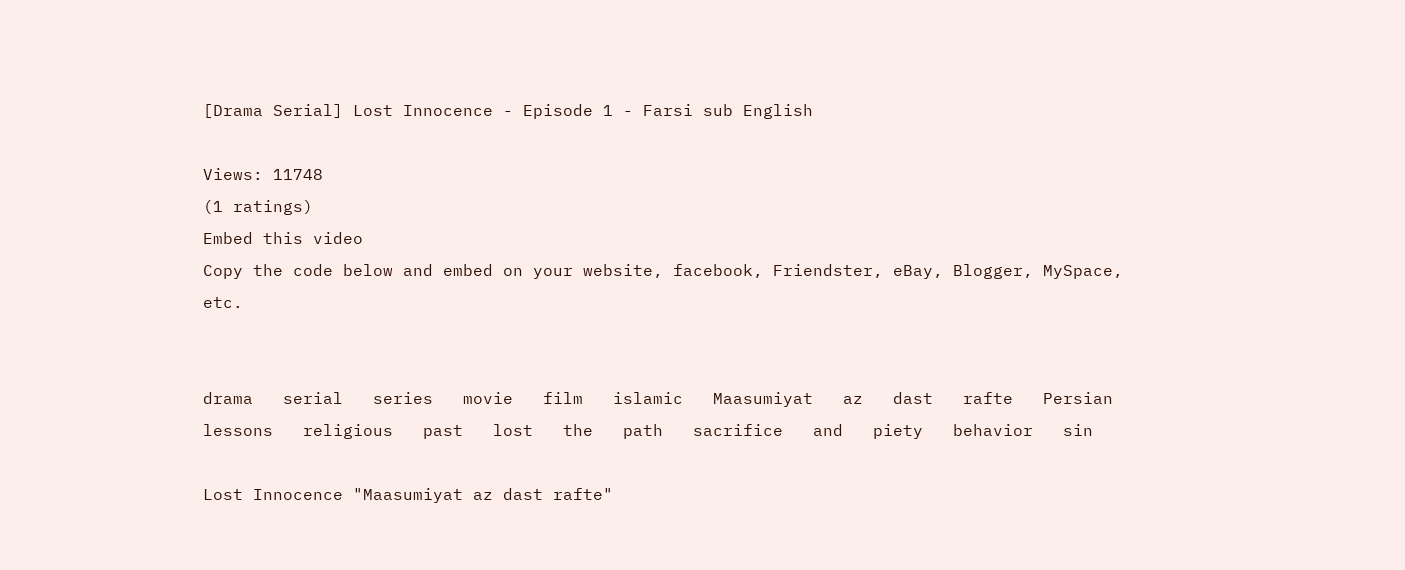[Drama Serial] Lost Innocence - Episode 1 - Farsi sub English

Views: 11748
(1 ratings)
Embed this video
Copy the code below and embed on your website, facebook, Friendster, eBay, Blogger, MySpace, etc.


drama   serial   series   movie   film   islamic   Maasumiyat   az   dast   rafte   Persian   lessons   religious   past   lost   the   path   sacrifice   and   piety   behavior   sin

Lost Innocence "Maasumiyat az dast rafte"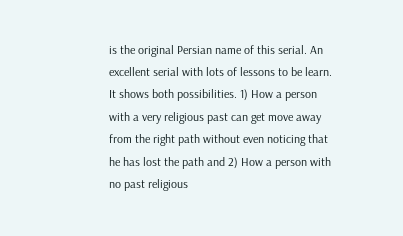is the original Persian name of this serial. An excellent serial with lots of lessons to be learn. It shows both possibilities. 1) How a person with a very religious past can get move away from the right path without even noticing that he has lost the path and 2) How a person with no past religious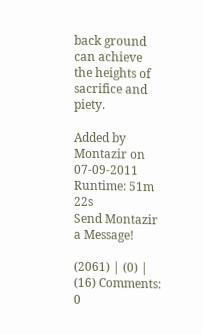back ground can achieve the heights of sacrifice and piety.

Added by Montazir on 07-09-2011
Runtime: 51m 22s
Send Montazir a Message!

(2061) | (0) | (16) Comments: 0